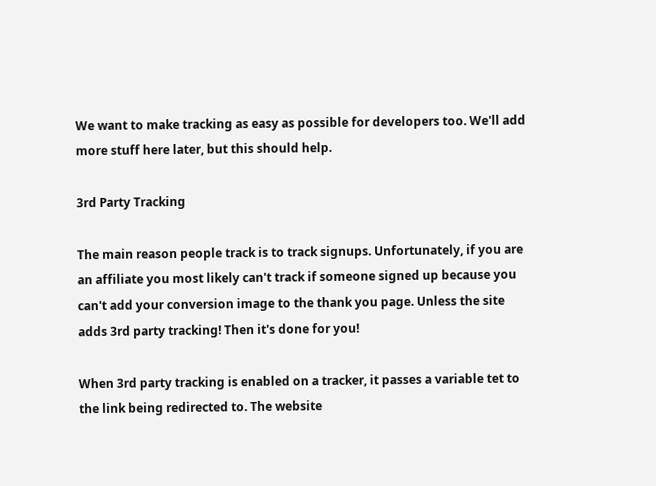We want to make tracking as easy as possible for developers too. We'll add more stuff here later, but this should help.

3rd Party Tracking

The main reason people track is to track signups. Unfortunately, if you are an affiliate you most likely can't track if someone signed up because you can't add your conversion image to the thank you page. Unless the site adds 3rd party tracking! Then it's done for you!

When 3rd party tracking is enabled on a tracker, it passes a variable tet to the link being redirected to. The website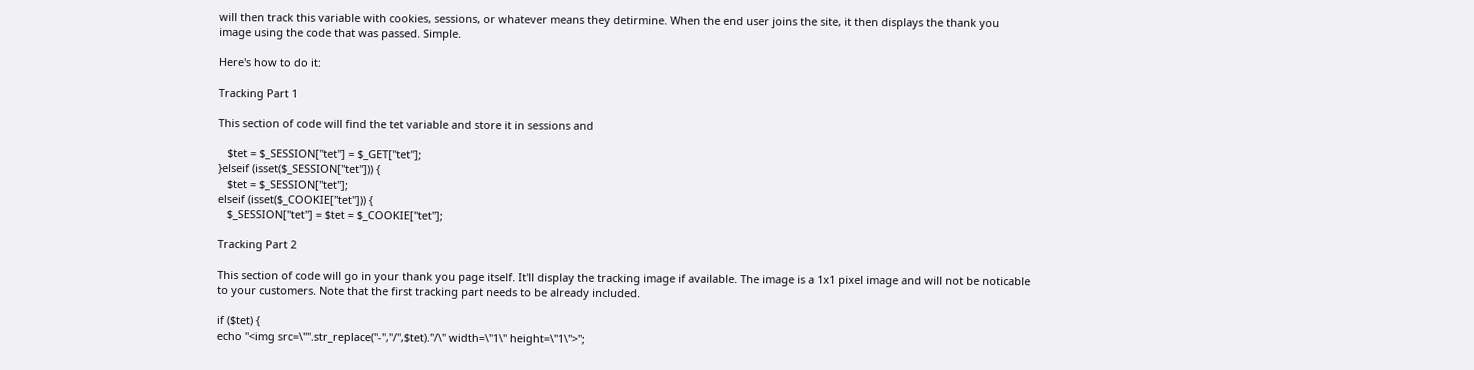will then track this variable with cookies, sessions, or whatever means they detirmine. When the end user joins the site, it then displays the thank you image using the code that was passed. Simple.

Here's how to do it:

Tracking Part 1

This section of code will find the tet variable and store it in sessions and

   $tet = $_SESSION["tet"] = $_GET["tet"];
}elseif (isset($_SESSION["tet"])) {
   $tet = $_SESSION["tet"];
elseif (isset($_COOKIE["tet"])) {
   $_SESSION["tet"] = $tet = $_COOKIE["tet"];

Tracking Part 2

This section of code will go in your thank you page itself. It'll display the tracking image if available. The image is a 1x1 pixel image and will not be noticable to your customers. Note that the first tracking part needs to be already included.

if ($tet) {
echo "<img src=\"".str_replace("-","/",$tet)."/\" width=\"1\" height=\"1\">";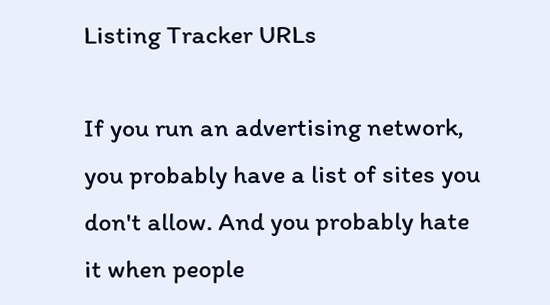Listing Tracker URLs

If you run an advertising network, you probably have a list of sites you don't allow. And you probably hate it when people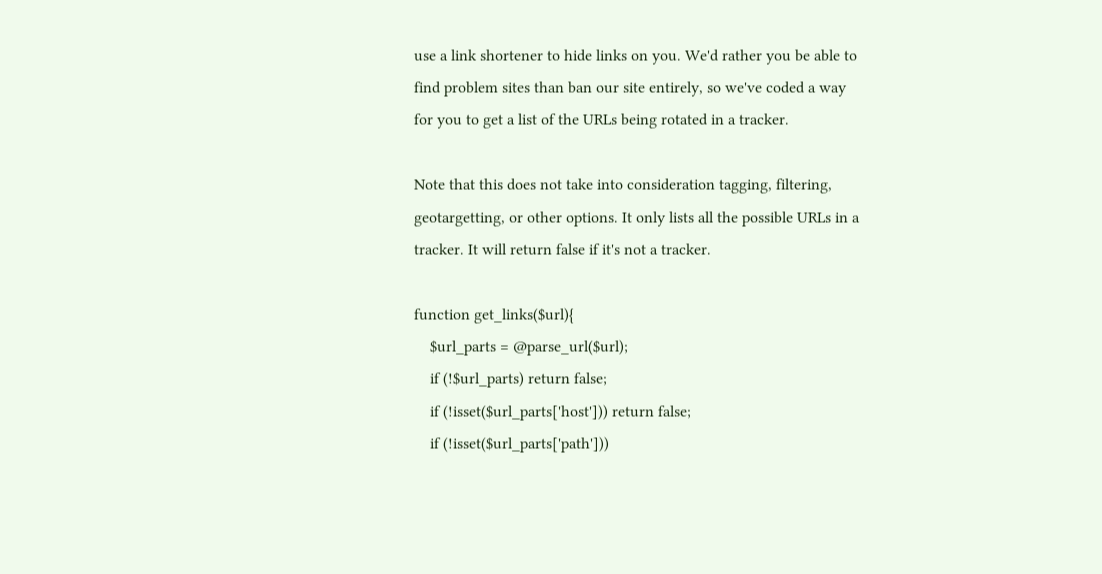use a link shortener to hide links on you. We'd rather you be able to find problem sites than ban our site entirely, so we've coded a way for you to get a list of the URLs being rotated in a tracker.

Note that this does not take into consideration tagging, filtering, geotargetting, or other options. It only lists all the possible URLs in a tracker. It will return false if it's not a tracker.

function get_links($url){
    $url_parts = @parse_url($url);
    if (!$url_parts) return false;
    if (!isset($url_parts['host'])) return false;
    if (!isset($url_parts['path']))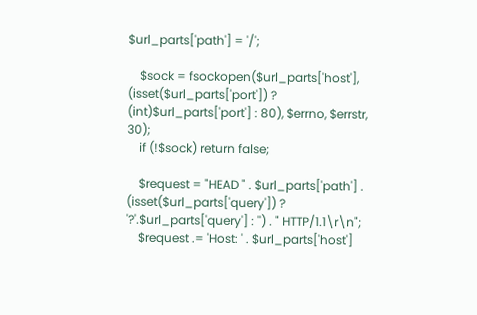$url_parts['path'] = '/';

    $sock = fsockopen($url_parts['host'], (isset($url_parts['port']) ? (int)$url_parts['port'] : 80), $errno, $errstr, 30);
    if (!$sock) return false;

    $request = "HEAD " . $url_parts['path'] . (isset($url_parts['query']) ? '?'.$url_parts['query'] : '') . " HTTP/1.1\r\n";
    $request .= 'Host: ' . $url_parts['host']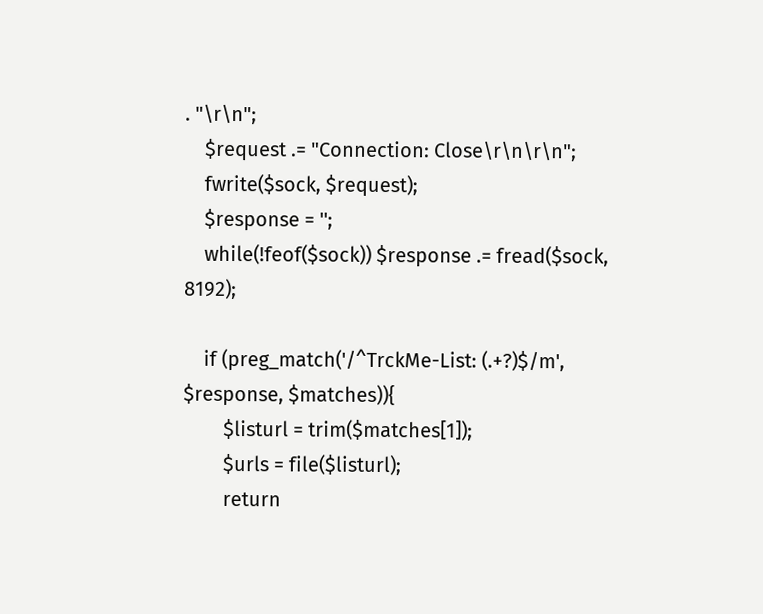. "\r\n";
    $request .= "Connection: Close\r\n\r\n";
    fwrite($sock, $request);
    $response = '';
    while(!feof($sock)) $response .= fread($sock, 8192);

    if (preg_match('/^TrckMe-List: (.+?)$/m', $response, $matches)){
        $listurl = trim($matches[1]);
        $urls = file($listurl);
        return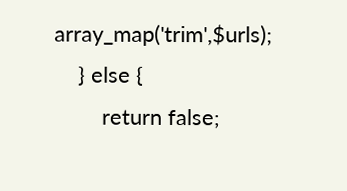array_map('trim',$urls);
    } else {
        return false;